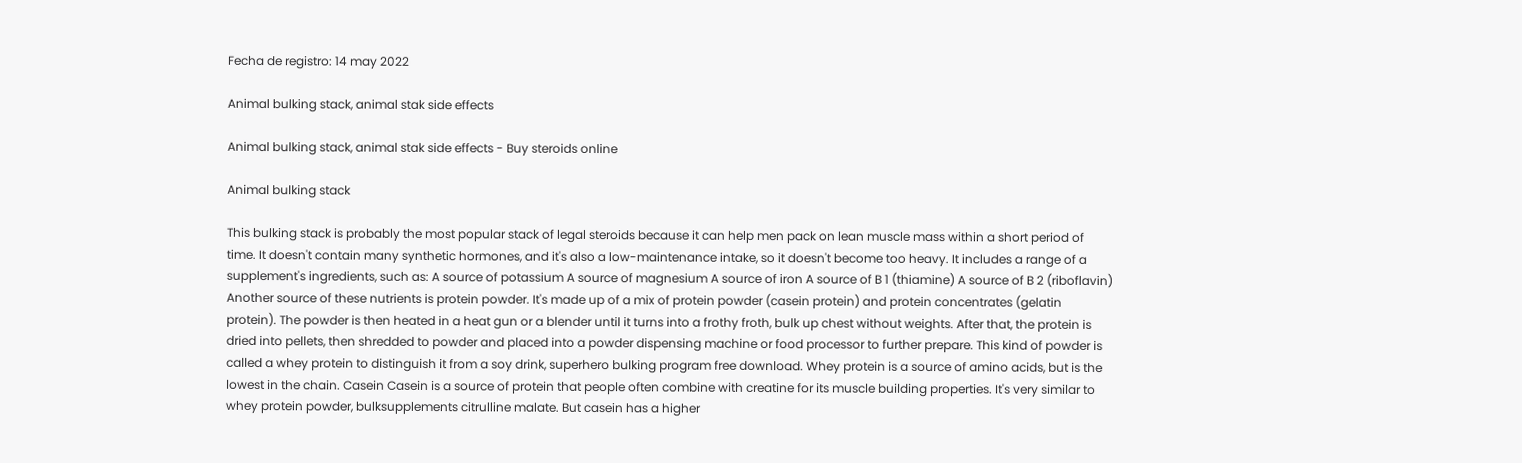Fecha de registro: 14 may 2022

Animal bulking stack, animal stak side effects

Animal bulking stack, animal stak side effects - Buy steroids online

Animal bulking stack

This bulking stack is probably the most popular stack of legal steroids because it can help men pack on lean muscle mass within a short period of time. It doesn't contain many synthetic hormones, and it's also a low-maintenance intake, so it doesn't become too heavy. It includes a range of a supplement's ingredients, such as: A source of potassium A source of magnesium A source of iron A source of B 1 (thiamine) A source of B 2 (riboflavin) Another source of these nutrients is protein powder. It's made up of a mix of protein powder (casein protein) and protein concentrates (gelatin protein). The powder is then heated in a heat gun or a blender until it turns into a frothy froth, bulk up chest without weights. After that, the protein is dried into pellets, then shredded to powder and placed into a powder dispensing machine or food processor to further prepare. This kind of powder is called a whey protein to distinguish it from a soy drink, superhero bulking program free download. Whey protein is a source of amino acids, but is the lowest in the chain. Casein Casein is a source of protein that people often combine with creatine for its muscle building properties. It's very similar to whey protein powder, bulksupplements citrulline malate. But casein has a higher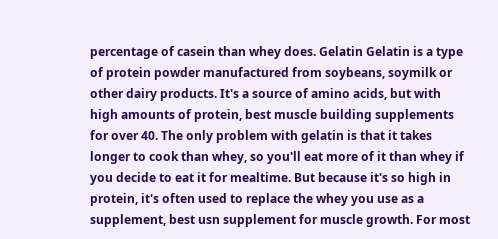percentage of casein than whey does. Gelatin Gelatin is a type of protein powder manufactured from soybeans, soymilk or other dairy products. It's a source of amino acids, but with high amounts of protein, best muscle building supplements for over 40. The only problem with gelatin is that it takes longer to cook than whey, so you'll eat more of it than whey if you decide to eat it for mealtime. But because it's so high in protein, it's often used to replace the whey you use as a supplement, best usn supplement for muscle growth. For most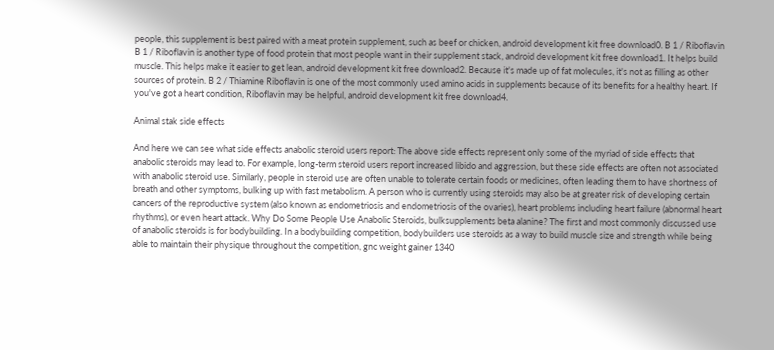people, this supplement is best paired with a meat protein supplement, such as beef or chicken, android development kit free download0. B 1 / Riboflavin B 1 / Riboflavin is another type of food protein that most people want in their supplement stack, android development kit free download1. It helps build muscle. This helps make it easier to get lean, android development kit free download2. Because it's made up of fat molecules, it's not as filling as other sources of protein. B 2 / Thiamine Riboflavin is one of the most commonly used amino acids in supplements because of its benefits for a healthy heart. If you've got a heart condition, Riboflavin may be helpful, android development kit free download4.

Animal stak side effects

And here we can see what side effects anabolic steroid users report: The above side effects represent only some of the myriad of side effects that anabolic steroids may lead to. For example, long-term steroid users report increased libido and aggression, but these side effects are often not associated with anabolic steroid use. Similarly, people in steroid use are often unable to tolerate certain foods or medicines, often leading them to have shortness of breath and other symptoms, bulking up with fast metabolism. A person who is currently using steroids may also be at greater risk of developing certain cancers of the reproductive system (also known as endometriosis and endometriosis of the ovaries), heart problems including heart failure (abnormal heart rhythms), or even heart attack. Why Do Some People Use Anabolic Steroids, bulksupplements beta alanine? The first and most commonly discussed use of anabolic steroids is for bodybuilding. In a bodybuilding competition, bodybuilders use steroids as a way to build muscle size and strength while being able to maintain their physique throughout the competition, gnc weight gainer 1340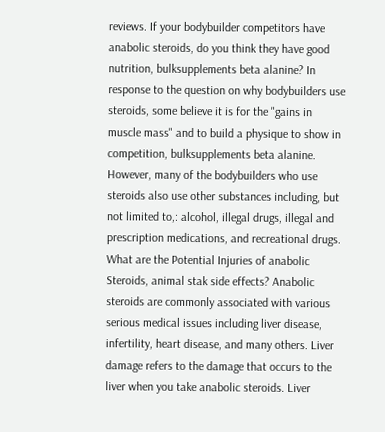reviews. If your bodybuilder competitors have anabolic steroids, do you think they have good nutrition, bulksupplements beta alanine? In response to the question on why bodybuilders use steroids, some believe it is for the "gains in muscle mass" and to build a physique to show in competition, bulksupplements beta alanine. However, many of the bodybuilders who use steroids also use other substances including, but not limited to,: alcohol, illegal drugs, illegal and prescription medications, and recreational drugs. What are the Potential Injuries of anabolic Steroids, animal stak side effects? Anabolic steroids are commonly associated with various serious medical issues including liver disease, infertility, heart disease, and many others. Liver damage refers to the damage that occurs to the liver when you take anabolic steroids. Liver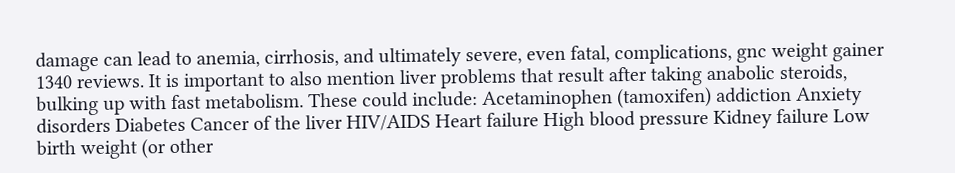damage can lead to anemia, cirrhosis, and ultimately severe, even fatal, complications, gnc weight gainer 1340 reviews. It is important to also mention liver problems that result after taking anabolic steroids, bulking up with fast metabolism. These could include: Acetaminophen (tamoxifen) addiction Anxiety disorders Diabetes Cancer of the liver HIV/AIDS Heart failure High blood pressure Kidney failure Low birth weight (or other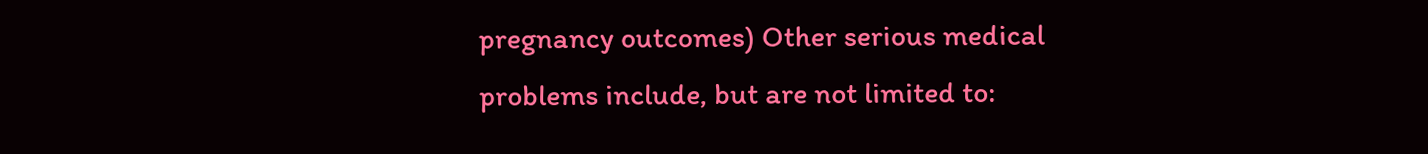pregnancy outcomes) Other serious medical problems include, but are not limited to: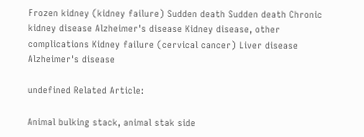Frozen kidney (kidney failure) Sudden death Sudden death Chronic kidney disease Alzheimer's disease Kidney disease, other complications Kidney failure (cervical cancer) Liver disease Alzheimer's disease

undefined Related Article:

Animal bulking stack, animal stak side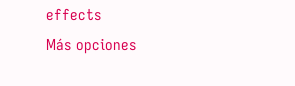effects
Más opciones